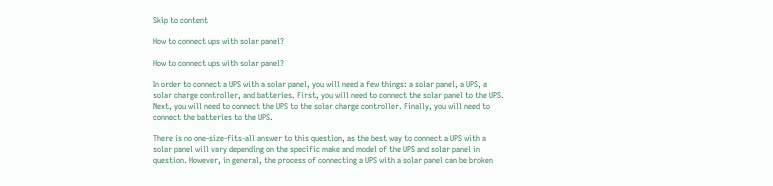Skip to content

How to connect ups with solar panel?

How to connect ups with solar panel?

In order to connect a UPS with a solar panel, you will need a few things: a solar panel, a UPS, a solar charge controller, and batteries. First, you will need to connect the solar panel to the UPS. Next, you will need to connect the UPS to the solar charge controller. Finally, you will need to connect the batteries to the UPS.

There is no one-size-fits-all answer to this question, as the best way to connect a UPS with a solar panel will vary depending on the specific make and model of the UPS and solar panel in question. However, in general, the process of connecting a UPS with a solar panel can be broken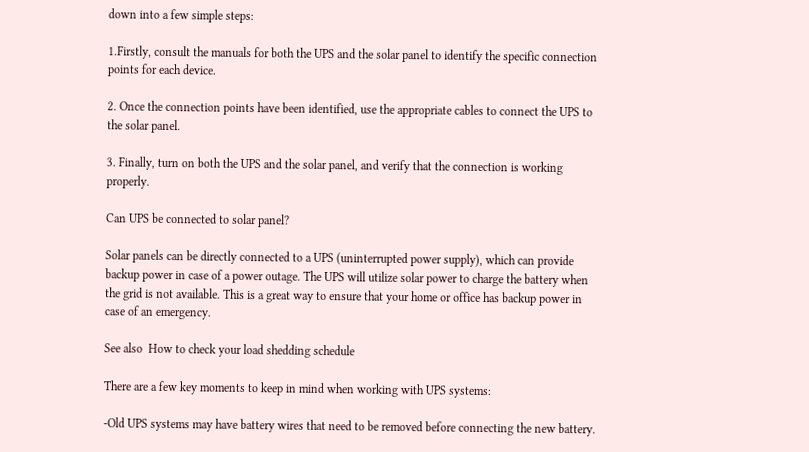down into a few simple steps:

1.Firstly, consult the manuals for both the UPS and the solar panel to identify the specific connection points for each device.

2. Once the connection points have been identified, use the appropriate cables to connect the UPS to the solar panel.

3. Finally, turn on both the UPS and the solar panel, and verify that the connection is working properly.

Can UPS be connected to solar panel?

Solar panels can be directly connected to a UPS (uninterrupted power supply), which can provide backup power in case of a power outage. The UPS will utilize solar power to charge the battery when the grid is not available. This is a great way to ensure that your home or office has backup power in case of an emergency.

See also  How to check your load shedding schedule

There are a few key moments to keep in mind when working with UPS systems:

-Old UPS systems may have battery wires that need to be removed before connecting the new battery.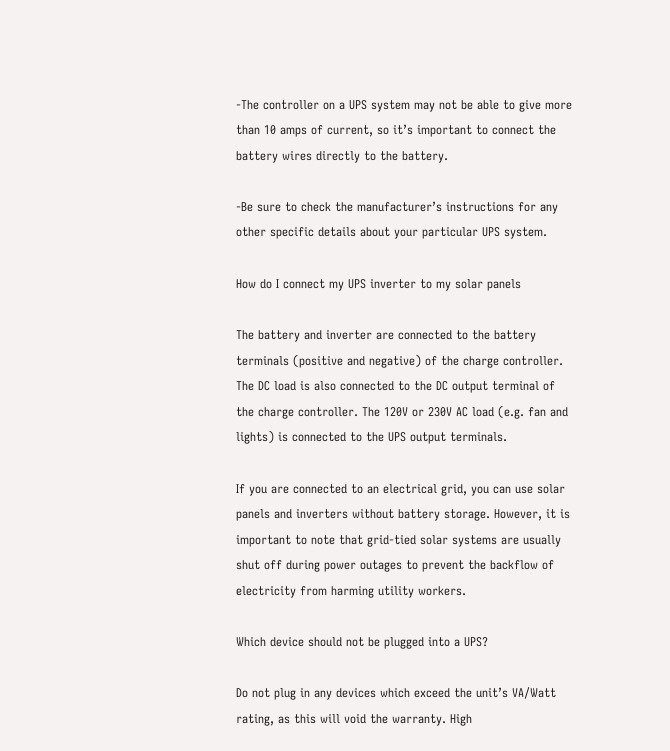-The controller on a UPS system may not be able to give more than 10 amps of current, so it’s important to connect the battery wires directly to the battery.

-Be sure to check the manufacturer’s instructions for any other specific details about your particular UPS system.

How do I connect my UPS inverter to my solar panels

The battery and inverter are connected to the battery terminals (positive and negative) of the charge controller. The DC load is also connected to the DC output terminal of the charge controller. The 120V or 230V AC load (e.g. fan and lights) is connected to the UPS output terminals.

If you are connected to an electrical grid, you can use solar panels and inverters without battery storage. However, it is important to note that grid-tied solar systems are usually shut off during power outages to prevent the backflow of electricity from harming utility workers.

Which device should not be plugged into a UPS?

Do not plug in any devices which exceed the unit’s VA/Watt rating, as this will void the warranty. High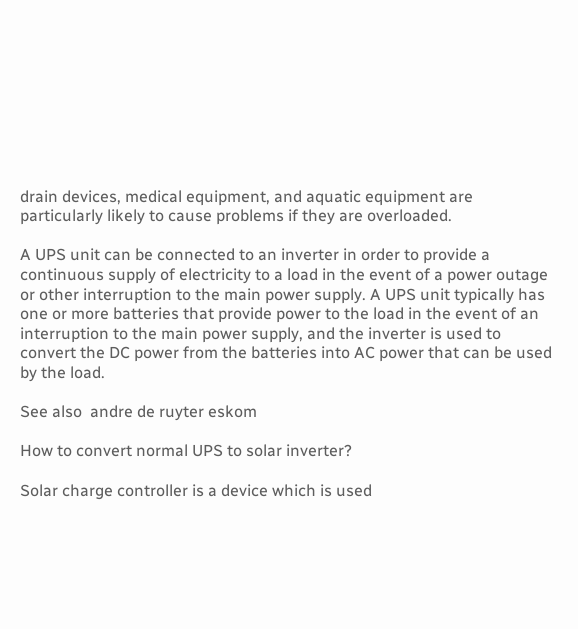drain devices, medical equipment, and aquatic equipment are particularly likely to cause problems if they are overloaded.

A UPS unit can be connected to an inverter in order to provide a continuous supply of electricity to a load in the event of a power outage or other interruption to the main power supply. A UPS unit typically has one or more batteries that provide power to the load in the event of an interruption to the main power supply, and the inverter is used to convert the DC power from the batteries into AC power that can be used by the load.

See also  andre de ruyter eskom

How to convert normal UPS to solar inverter?

Solar charge controller is a device which is used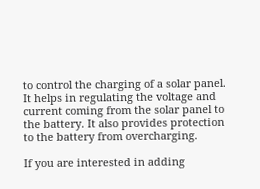to control the charging of a solar panel. It helps in regulating the voltage and current coming from the solar panel to the battery. It also provides protection to the battery from overcharging.

If you are interested in adding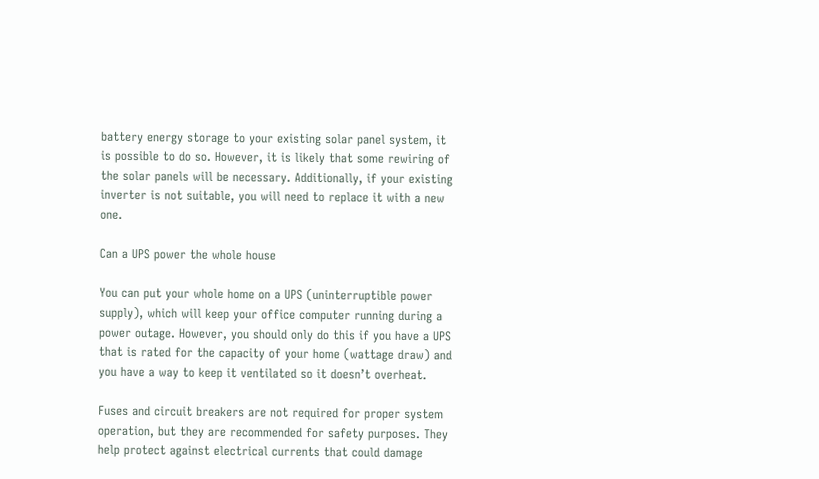battery energy storage to your existing solar panel system, it is possible to do so. However, it is likely that some rewiring of the solar panels will be necessary. Additionally, if your existing inverter is not suitable, you will need to replace it with a new one.

Can a UPS power the whole house

You can put your whole home on a UPS (uninterruptible power supply), which will keep your office computer running during a power outage. However, you should only do this if you have a UPS that is rated for the capacity of your home (wattage draw) and you have a way to keep it ventilated so it doesn’t overheat.

Fuses and circuit breakers are not required for proper system operation, but they are recommended for safety purposes. They help protect against electrical currents that could damage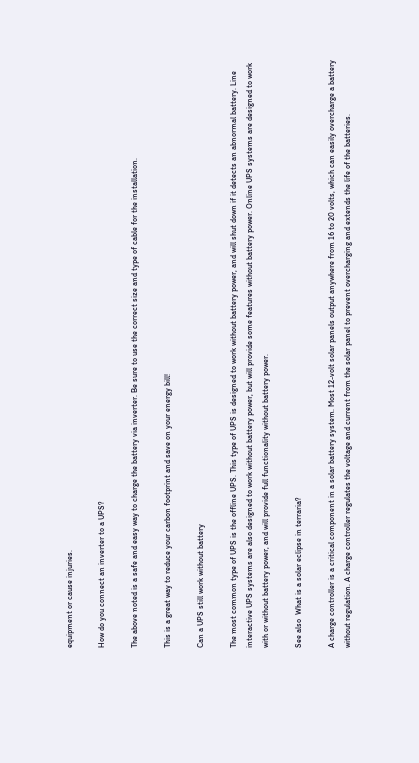equipment or cause injuries.

How do you connect an inverter to a UPS?

The above noted is a safe and easy way to charge the battery via inverter. Be sure to use the correct size and type of cable for the installation.

This is a great way to reduce your carbon footprint and save on your energy bill!

Can a UPS still work without battery

The most common type of UPS is the offline UPS. This type of UPS is designed to work without battery power, and will shut down if it detects an abnormal battery. Line interactive UPS systems are also designed to work without battery power, but will provide some features without battery power. Online UPS systems are designed to work with or without battery power, and will provide full functionality without battery power.

See also  What is a solar eclipse in terraria?

A charge controller is a critical component in a solar battery system. Most 12-volt solar panels output anywhere from 16 to 20 volts, which can easily overcharge a battery without regulation. A charge controller regulates the voltage and current from the solar panel to prevent overcharging and extends the life of the batteries.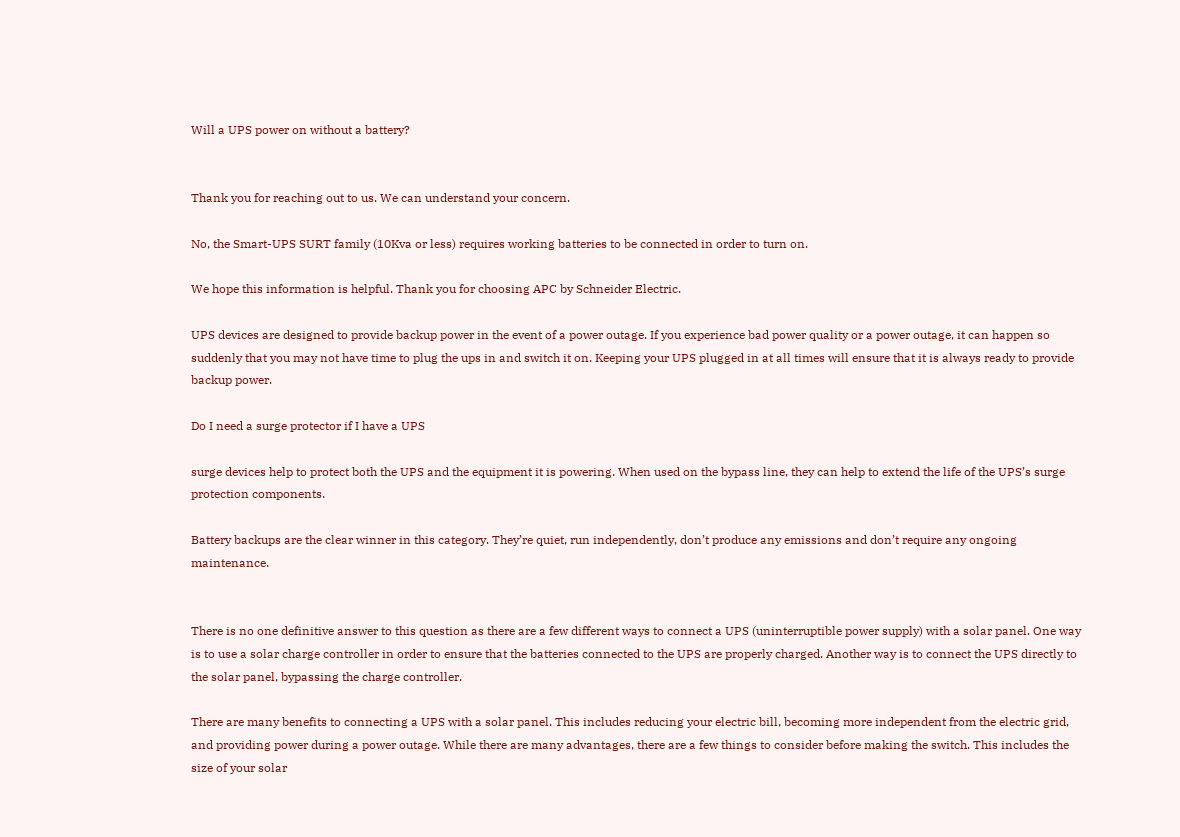Will a UPS power on without a battery?


Thank you for reaching out to us. We can understand your concern.

No, the Smart-UPS SURT family (10Kva or less) requires working batteries to be connected in order to turn on.

We hope this information is helpful. Thank you for choosing APC by Schneider Electric.

UPS devices are designed to provide backup power in the event of a power outage. If you experience bad power quality or a power outage, it can happen so suddenly that you may not have time to plug the ups in and switch it on. Keeping your UPS plugged in at all times will ensure that it is always ready to provide backup power.

Do I need a surge protector if I have a UPS

surge devices help to protect both the UPS and the equipment it is powering. When used on the bypass line, they can help to extend the life of the UPS’s surge protection components.

Battery backups are the clear winner in this category. They’re quiet, run independently, don’t produce any emissions and don’t require any ongoing maintenance.


There is no one definitive answer to this question as there are a few different ways to connect a UPS (uninterruptible power supply) with a solar panel. One way is to use a solar charge controller in order to ensure that the batteries connected to the UPS are properly charged. Another way is to connect the UPS directly to the solar panel, bypassing the charge controller.

There are many benefits to connecting a UPS with a solar panel. This includes reducing your electric bill, becoming more independent from the electric grid, and providing power during a power outage. While there are many advantages, there are a few things to consider before making the switch. This includes the size of your solar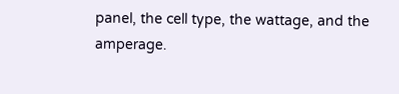panel, the cell type, the wattage, and the amperage.